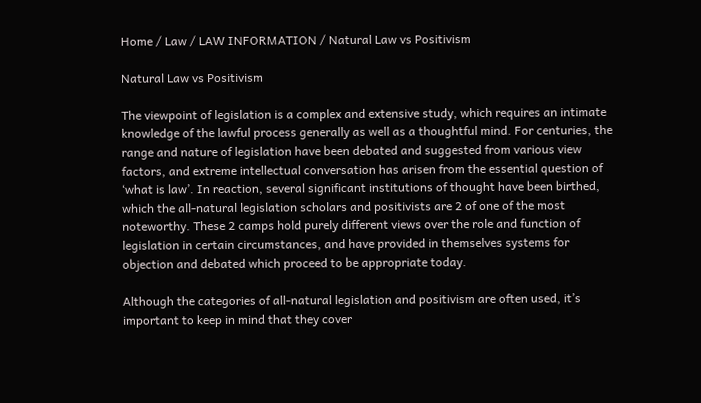Home / Law / LAW INFORMATION / Natural Law vs Positivism

Natural Law vs Positivism

The viewpoint of legislation is a complex and extensive study, which requires an intimate knowledge of the lawful process generally as well as a thoughtful mind. For centuries, the range and nature of legislation have been debated and suggested from various view factors, and extreme intellectual conversation has arisen from the essential question of ‘what is law’. In reaction, several significant institutions of thought have been birthed, which the all-natural legislation scholars and positivists are 2 of one of the most noteworthy. These 2 camps hold purely different views over the role and function of legislation in certain circumstances, and have provided in themselves systems for objection and debated which proceed to be appropriate today.

Although the categories of all-natural legislation and positivism are often used, it’s important to keep in mind that they cover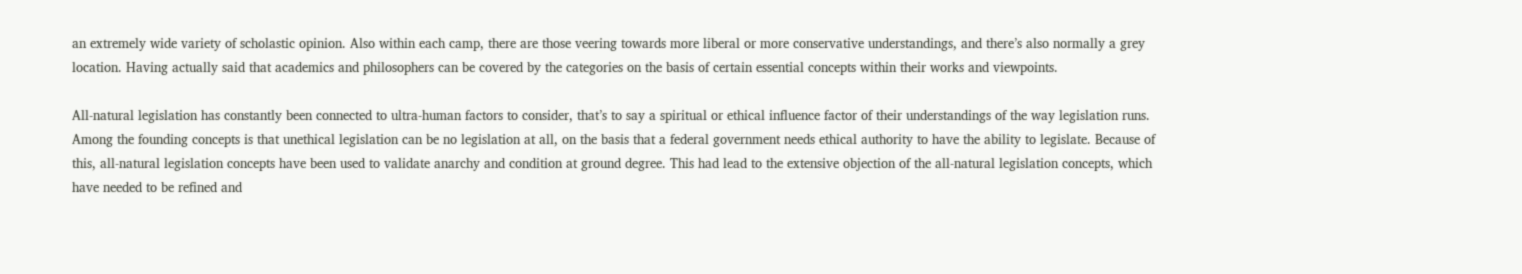an extremely wide variety of scholastic opinion. Also within each camp, there are those veering towards more liberal or more conservative understandings, and there’s also normally a grey location. Having actually said that academics and philosophers can be covered by the categories on the basis of certain essential concepts within their works and viewpoints.

All-natural legislation has constantly been connected to ultra-human factors to consider, that’s to say a spiritual or ethical influence factor of their understandings of the way legislation runs. Among the founding concepts is that unethical legislation can be no legislation at all, on the basis that a federal government needs ethical authority to have the ability to legislate. Because of this, all-natural legislation concepts have been used to validate anarchy and condition at ground degree. This had lead to the extensive objection of the all-natural legislation concepts, which have needed to be refined and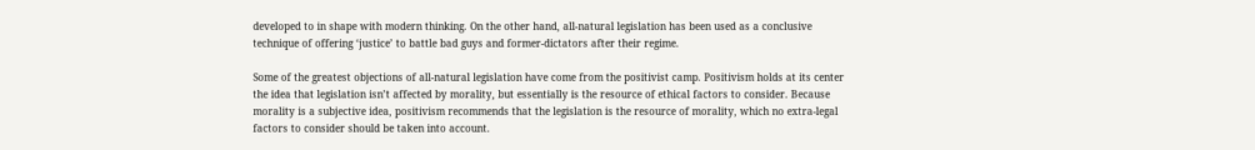developed to in shape with modern thinking. On the other hand, all-natural legislation has been used as a conclusive technique of offering ‘justice’ to battle bad guys and former-dictators after their regime.

Some of the greatest objections of all-natural legislation have come from the positivist camp. Positivism holds at its center the idea that legislation isn’t affected by morality, but essentially is the resource of ethical factors to consider. Because morality is a subjective idea, positivism recommends that the legislation is the resource of morality, which no extra-legal factors to consider should be taken into account.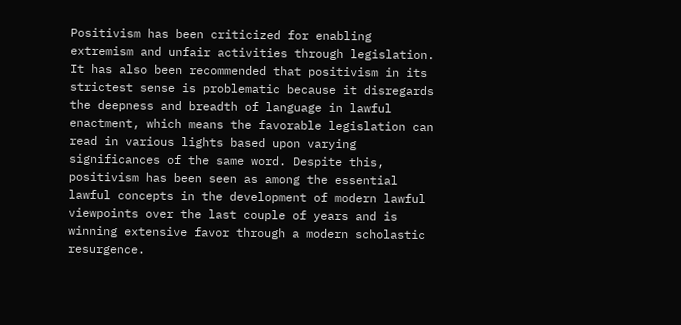Positivism has been criticized for enabling extremism and unfair activities through legislation. It has also been recommended that positivism in its strictest sense is problematic because it disregards the deepness and breadth of language in lawful enactment, which means the favorable legislation can read in various lights based upon varying significances of the same word. Despite this, positivism has been seen as among the essential lawful concepts in the development of modern lawful viewpoints over the last couple of years and is winning extensive favor through a modern scholastic resurgence.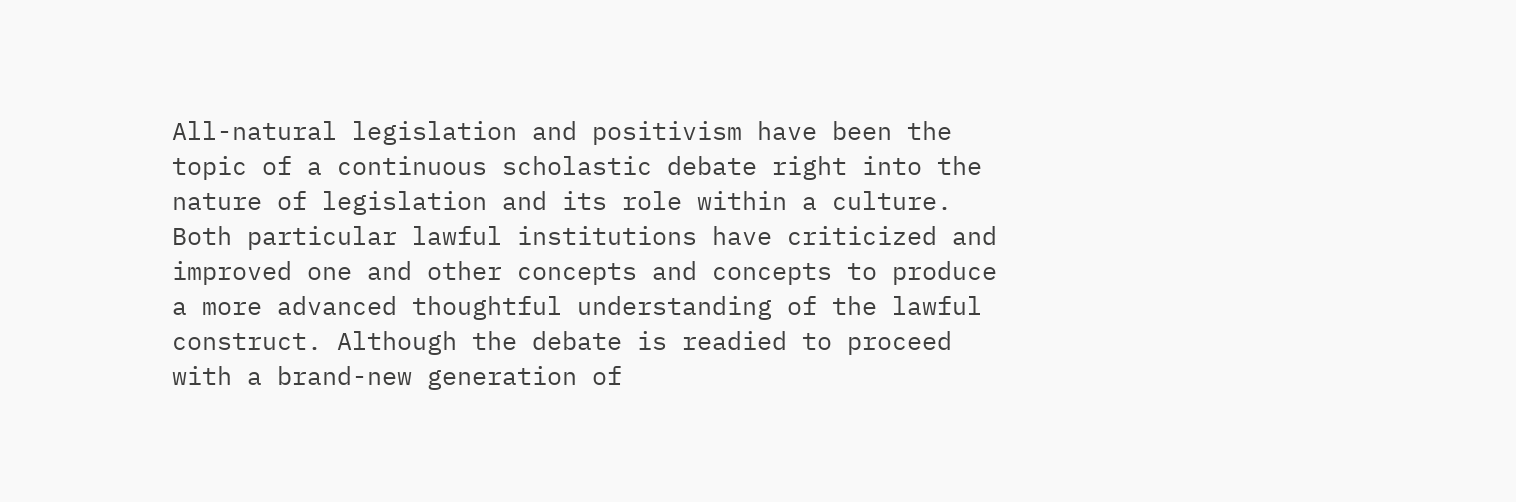All-natural legislation and positivism have been the topic of a continuous scholastic debate right into the nature of legislation and its role within a culture. Both particular lawful institutions have criticized and improved one and other concepts and concepts to produce a more advanced thoughtful understanding of the lawful construct. Although the debate is readied to proceed with a brand-new generation of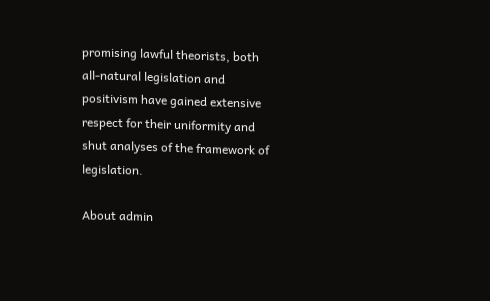promising lawful theorists, both all-natural legislation and positivism have gained extensive respect for their uniformity and shut analyses of the framework of legislation.

About admin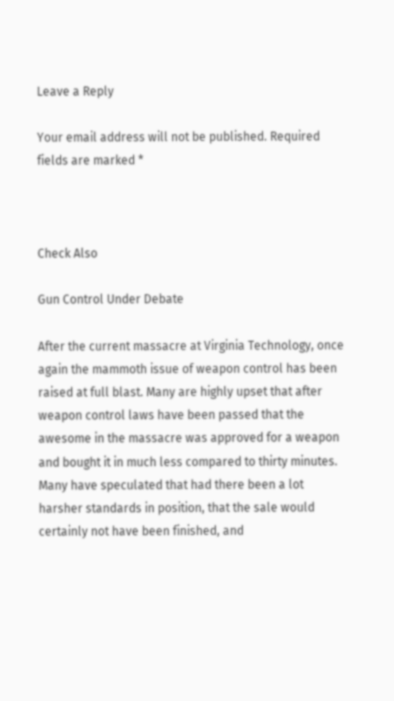Leave a Reply

Your email address will not be published. Required fields are marked *



Check Also

Gun Control Under Debate

After the current massacre at Virginia Technology, once again the mammoth issue of weapon control has been raised at full blast. Many are highly upset that after weapon control laws have been passed that the awesome in the massacre was approved for a weapon and bought it in much less compared to thirty minutes. Many have speculated that had there been a lot harsher standards in position, that the sale would certainly not have been finished, and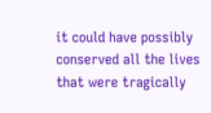it could have possibly conserved all the lives that were tragically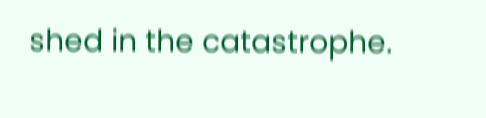shed in the catastrophe.